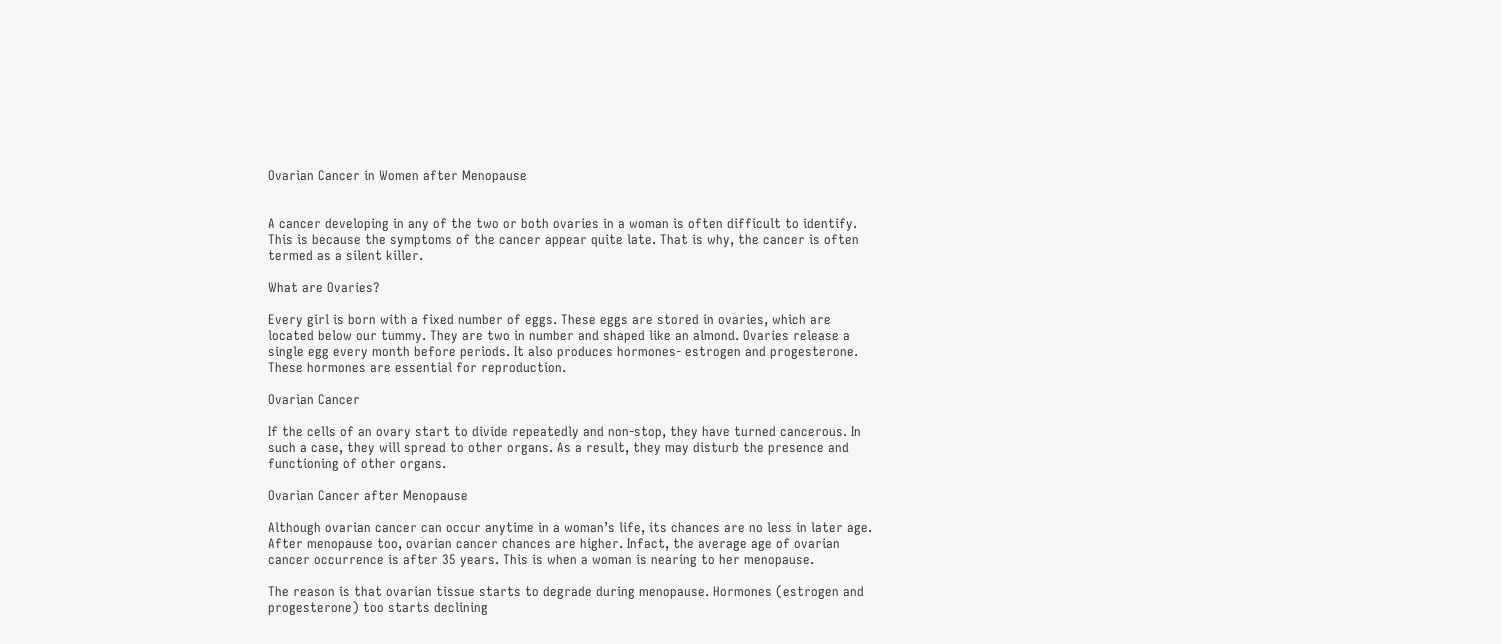Ovarian Cancer in Women after Menopause


A cancer developing in any of the two or both ovaries in a woman is often difficult to identify. This is because the symptoms of the cancer appear quite late. That is why, the cancer is often termed as a silent killer.

What are Ovaries?

Every girl is born with a fixed number of eggs. These eggs are stored in ovaries, which are located below our tummy. They are two in number and shaped like an almond. Ovaries release a single egg every month before periods. It also produces hormones- estrogen and progesterone. These hormones are essential for reproduction.

Ovarian Cancer

If the cells of an ovary start to divide repeatedly and non-stop, they have turned cancerous. In such a case, they will spread to other organs. As a result, they may disturb the presence and functioning of other organs.

Ovarian Cancer after Menopause

Although ovarian cancer can occur anytime in a woman’s life, its chances are no less in later age. After menopause too, ovarian cancer chances are higher. Infact, the average age of ovarian cancer occurrence is after 35 years. This is when a woman is nearing to her menopause.

The reason is that ovarian tissue starts to degrade during menopause. Hormones (estrogen and progesterone) too starts declining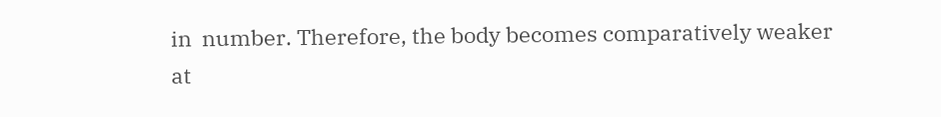in  number. Therefore, the body becomes comparatively weaker at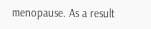menopause. As a result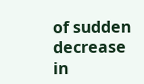of sudden decrease in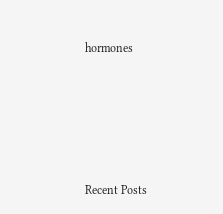hormones






Recent Posts